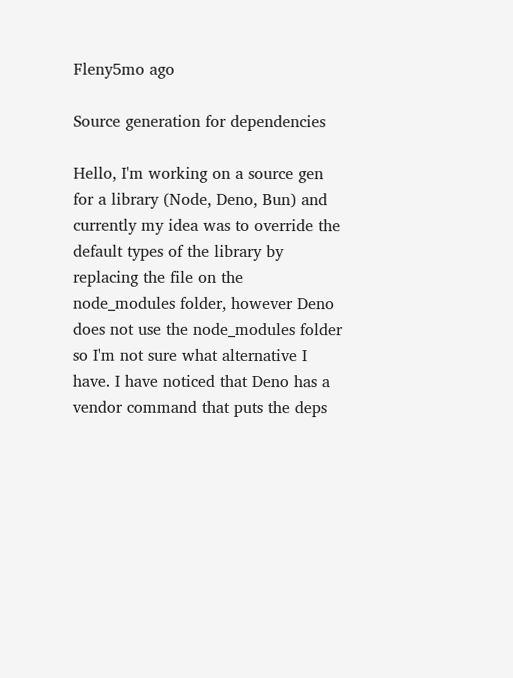Fleny5mo ago

Source generation for dependencies

Hello, I'm working on a source gen for a library (Node, Deno, Bun) and currently my idea was to override the default types of the library by replacing the file on the node_modules folder, however Deno does not use the node_modules folder so I'm not sure what alternative I have. I have noticed that Deno has a vendor command that puts the deps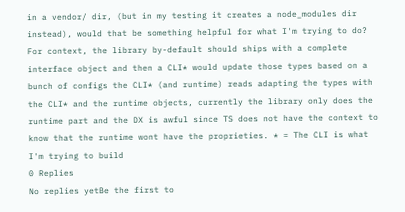in a vendor/ dir, (but in my testing it creates a node_modules dir instead), would that be something helpful for what I'm trying to do? For context, the library by-default should ships with a complete interface object and then a CLI* would update those types based on a bunch of configs the CLI* (and runtime) reads adapting the types with the CLI* and the runtime objects, currently the library only does the runtime part and the DX is awful since TS does not have the context to know that the runtime wont have the proprieties. * = The CLI is what I'm trying to build
0 Replies
No replies yetBe the first to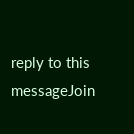reply to this messageJoin